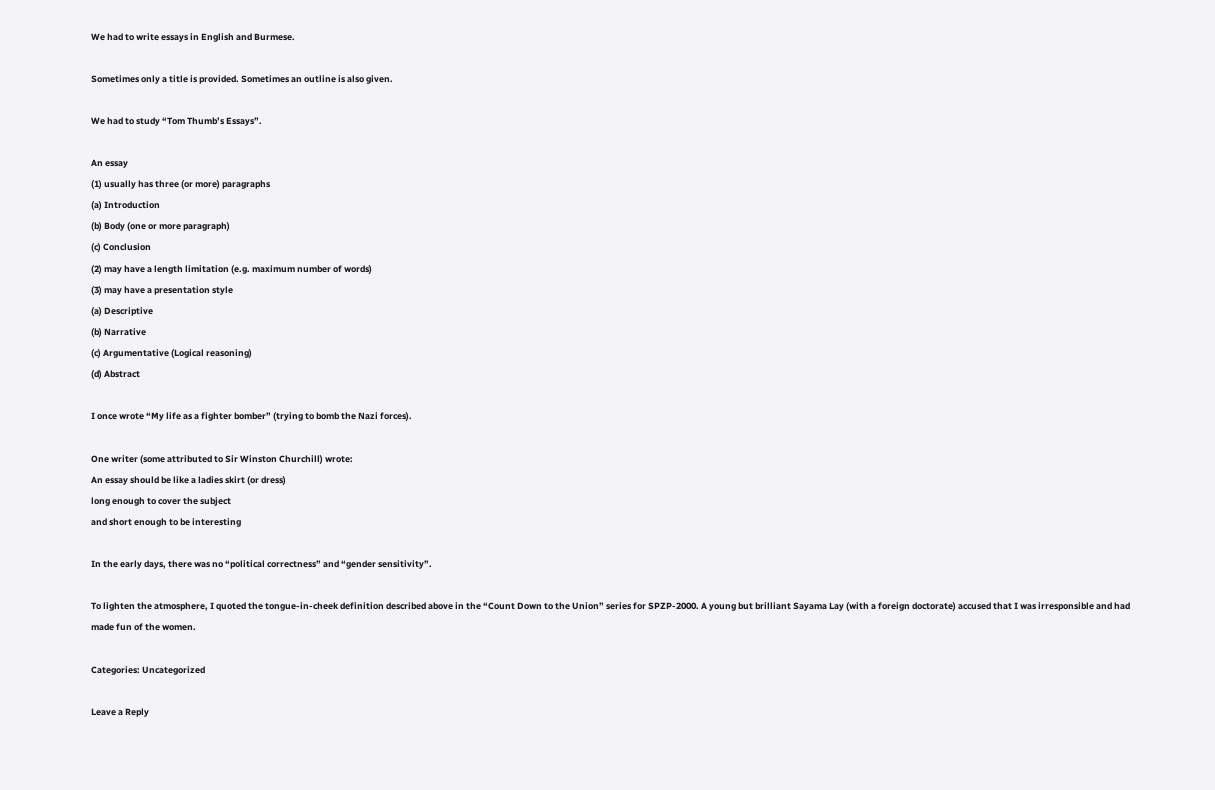We had to write essays in English and Burmese.

Sometimes only a title is provided. Sometimes an outline is also given.

We had to study “Tom Thumb’s Essays”.

An essay
(1) usually has three (or more) paragraphs
(a) Introduction
(b) Body (one or more paragraph)
(c) Conclusion
(2) may have a length limitation (e.g. maximum number of words)
(3) may have a presentation style
(a) Descriptive
(b) Narrative
(c) Argumentative (Logical reasoning)
(d) Abstract

I once wrote “My life as a fighter bomber” (trying to bomb the Nazi forces).

One writer (some attributed to Sir Winston Churchill) wrote:
An essay should be like a ladies skirt (or dress)
long enough to cover the subject
and short enough to be interesting

In the early days, there was no “political correctness” and “gender sensitivity”.

To lighten the atmosphere, I quoted the tongue-in-cheek definition described above in the “Count Down to the Union” series for SPZP-2000. A young but brilliant Sayama Lay (with a foreign doctorate) accused that I was irresponsible and had made fun of the women.

Categories: Uncategorized

Leave a Reply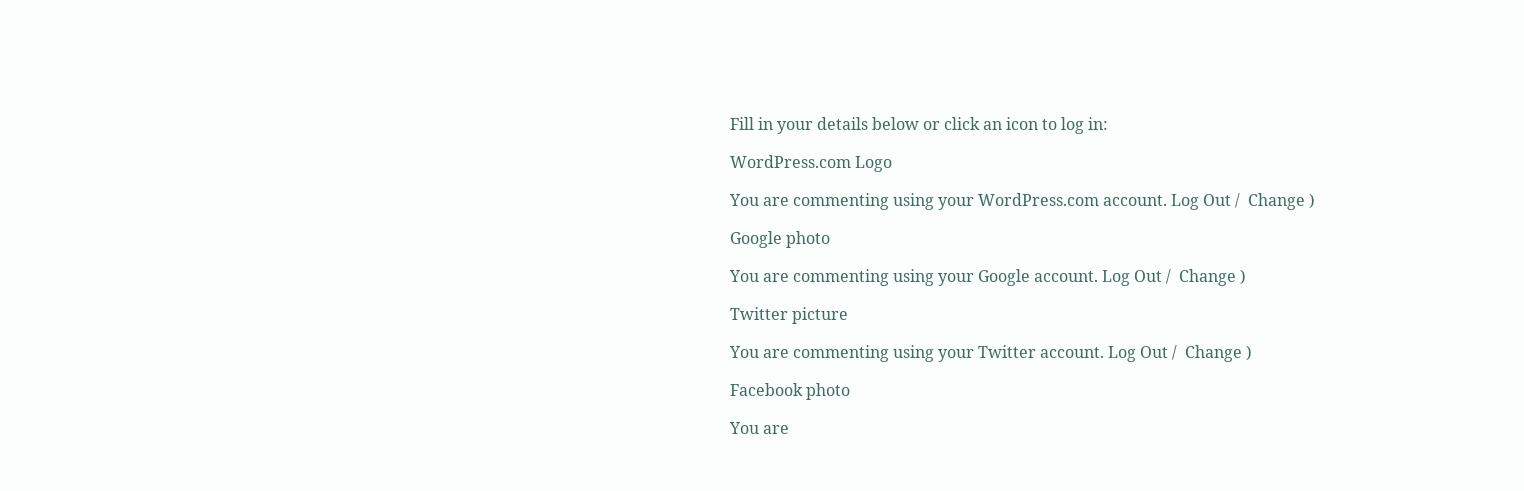Fill in your details below or click an icon to log in:

WordPress.com Logo

You are commenting using your WordPress.com account. Log Out /  Change )

Google photo

You are commenting using your Google account. Log Out /  Change )

Twitter picture

You are commenting using your Twitter account. Log Out /  Change )

Facebook photo

You are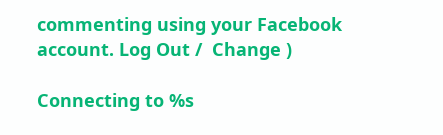commenting using your Facebook account. Log Out /  Change )

Connecting to %s